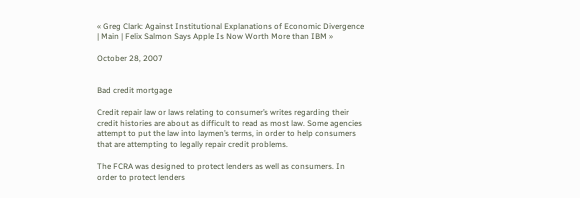« Greg Clark: Against Institutional Explanations of Economic Divergence | Main | Felix Salmon Says Apple Is Now Worth More than IBM »

October 28, 2007


Bad credit mortgage

Credit repair law or laws relating to consumer’s writes regarding their credit histories are about as difficult to read as most law. Some agencies attempt to put the law into laymen’s terms, in order to help consumers that are attempting to legally repair credit problems.

The FCRA was designed to protect lenders as well as consumers. In order to protect lenders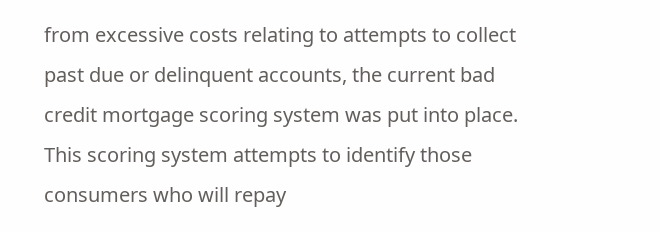from excessive costs relating to attempts to collect past due or delinquent accounts, the current bad credit mortgage scoring system was put into place. This scoring system attempts to identify those consumers who will repay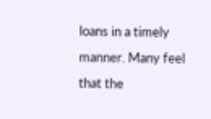loans in a timely manner. Many feel that the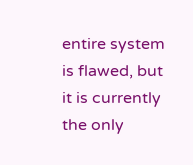entire system is flawed, but it is currently the only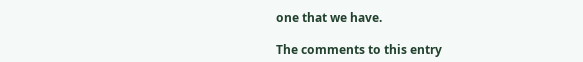one that we have.

The comments to this entry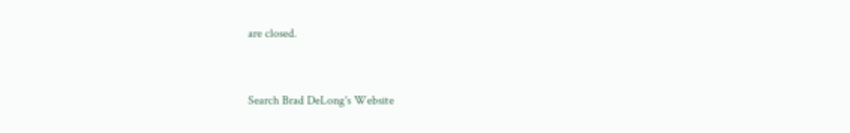are closed.


Search Brad DeLong's Website